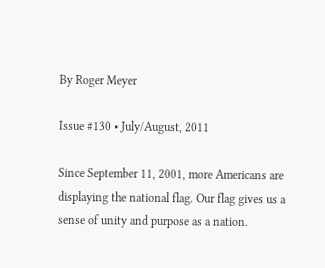By Roger Meyer

Issue #130 • July/August, 2011

Since September 11, 2001, more Americans are displaying the national flag. Our flag gives us a sense of unity and purpose as a nation.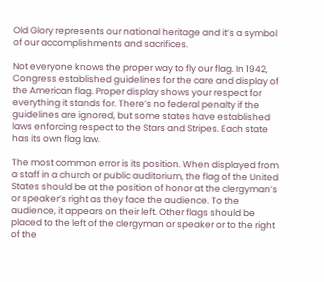Old Glory represents our national heritage and it’s a symbol of our accomplishments and sacrifices.

Not everyone knows the proper way to fly our flag. In 1942, Congress established guidelines for the care and display of the American flag. Proper display shows your respect for everything it stands for. There’s no federal penalty if the guidelines are ignored, but some states have established laws enforcing respect to the Stars and Stripes. Each state has its own flag law.

The most common error is its position. When displayed from a staff in a church or public auditorium, the flag of the United States should be at the position of honor at the clergyman’s or speaker’s right as they face the audience. To the audience, it appears on their left. Other flags should be placed to the left of the clergyman or speaker or to the right of the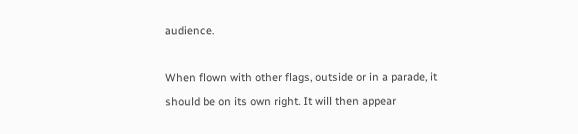audience.

When flown with other flags, outside or in a parade, it should be on its own right. It will then appear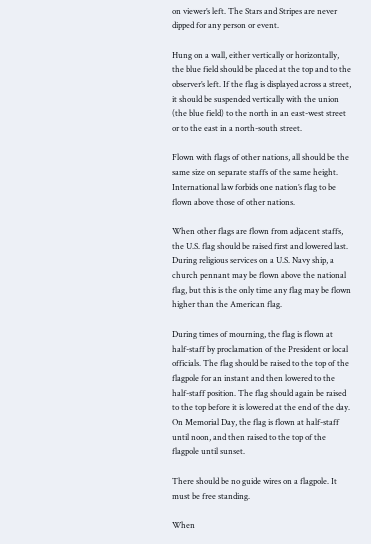on viewer’s left. The Stars and Stripes are never dipped for any person or event.

Hung on a wall, either vertically or horizontally, the blue field should be placed at the top and to the observer’s left. If the flag is displayed across a street, it should be suspended vertically with the union (the blue field) to the north in an east-west street or to the east in a north-south street.

Flown with flags of other nations, all should be the same size on separate staffs of the same height. International law forbids one nation’s flag to be flown above those of other nations.

When other flags are flown from adjacent staffs, the U.S. flag should be raised first and lowered last. During religious services on a U.S. Navy ship, a church pennant may be flown above the national flag, but this is the only time any flag may be flown higher than the American flag.

During times of mourning, the flag is flown at half-staff by proclamation of the President or local officials. The flag should be raised to the top of the flagpole for an instant and then lowered to the half-staff position. The flag should again be raised to the top before it is lowered at the end of the day. On Memorial Day, the flag is flown at half-staff until noon, and then raised to the top of the flagpole until sunset.

There should be no guide wires on a flagpole. It must be free standing.

When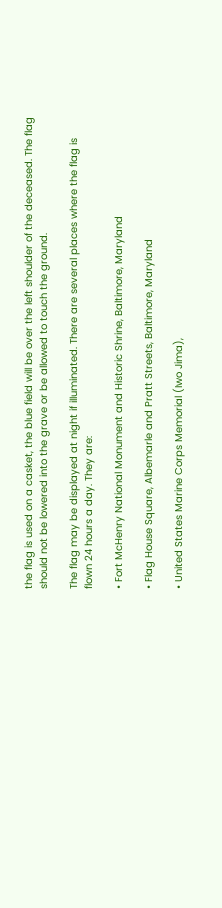the flag is used on a casket, the blue field will be over the left shoulder of the deceased. The flag should not be lowered into the grave or be allowed to touch the ground.

The flag may be displayed at night if illuminated. There are several places where the flag is flown 24 hours a day. They are:

• Fort McHenry National Monument and Historic Shrine, Baltimore, Maryland

• Flag House Square, Albemarle and Pratt Streets, Baltimore, Maryland

• United States Marine Corps Memorial (Iwo Jima),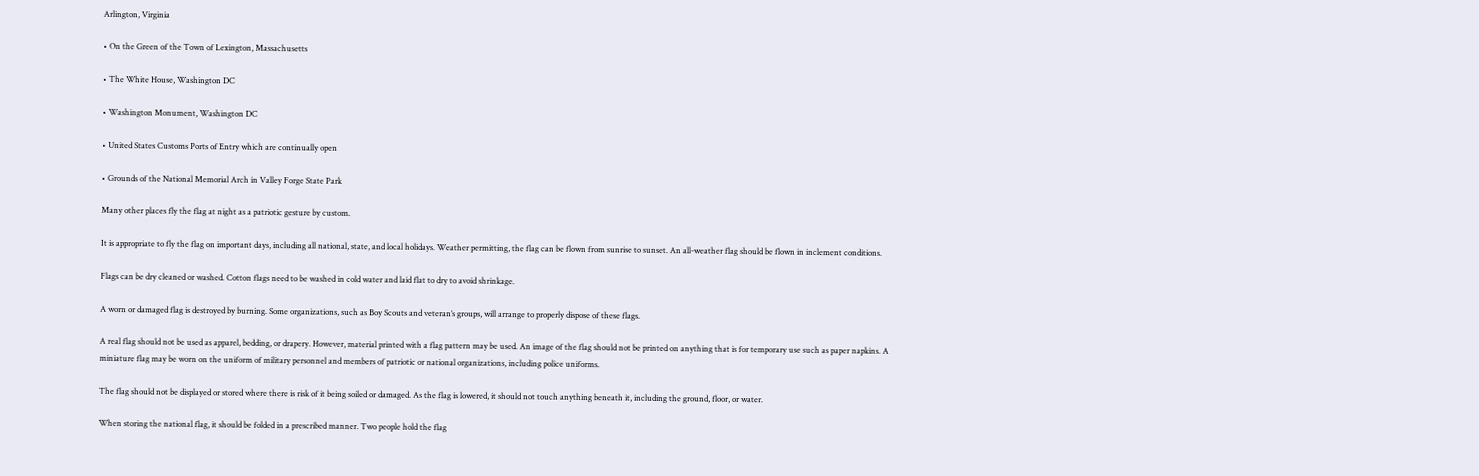Arlington, Virginia

• On the Green of the Town of Lexington, Massachusetts

• The White House, Washington DC

• Washington Monument, Washington DC

• United States Customs Ports of Entry which are continually open

• Grounds of the National Memorial Arch in Valley Forge State Park

Many other places fly the flag at night as a patriotic gesture by custom.

It is appropriate to fly the flag on important days, including all national, state, and local holidays. Weather permitting, the flag can be flown from sunrise to sunset. An all-weather flag should be flown in inclement conditions.

Flags can be dry cleaned or washed. Cotton flags need to be washed in cold water and laid flat to dry to avoid shrinkage.

A worn or damaged flag is destroyed by burning. Some organizations, such as Boy Scouts and veteran’s groups, will arrange to properly dispose of these flags.

A real flag should not be used as apparel, bedding, or drapery. However, material printed with a flag pattern may be used. An image of the flag should not be printed on anything that is for temporary use such as paper napkins. A miniature flag may be worn on the uniform of military personnel and members of patriotic or national organizations, including police uniforms.

The flag should not be displayed or stored where there is risk of it being soiled or damaged. As the flag is lowered, it should not touch anything beneath it, including the ground, floor, or water.

When storing the national flag, it should be folded in a prescribed manner. Two people hold the flag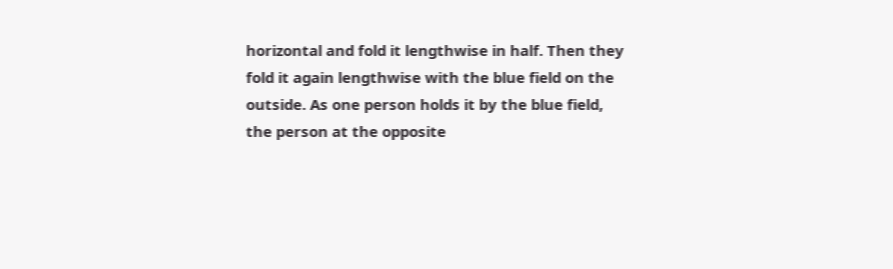horizontal and fold it lengthwise in half. Then they fold it again lengthwise with the blue field on the outside. As one person holds it by the blue field, the person at the opposite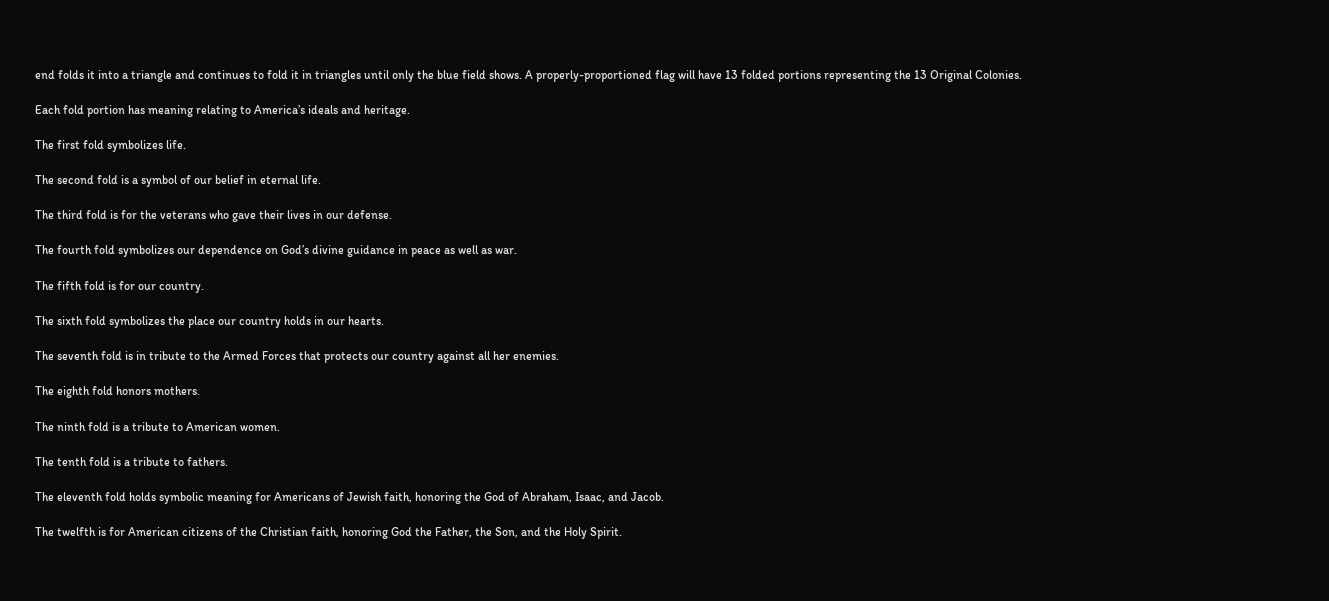end folds it into a triangle and continues to fold it in triangles until only the blue field shows. A properly-proportioned flag will have 13 folded portions representing the 13 Original Colonies.

Each fold portion has meaning relating to America’s ideals and heritage.

The first fold symbolizes life.

The second fold is a symbol of our belief in eternal life.

The third fold is for the veterans who gave their lives in our defense.

The fourth fold symbolizes our dependence on God’s divine guidance in peace as well as war.

The fifth fold is for our country.

The sixth fold symbolizes the place our country holds in our hearts.

The seventh fold is in tribute to the Armed Forces that protects our country against all her enemies.

The eighth fold honors mothers.

The ninth fold is a tribute to American women.

The tenth fold is a tribute to fathers.

The eleventh fold holds symbolic meaning for Americans of Jewish faith, honoring the God of Abraham, Isaac, and Jacob.

The twelfth is for American citizens of the Christian faith, honoring God the Father, the Son, and the Holy Spirit.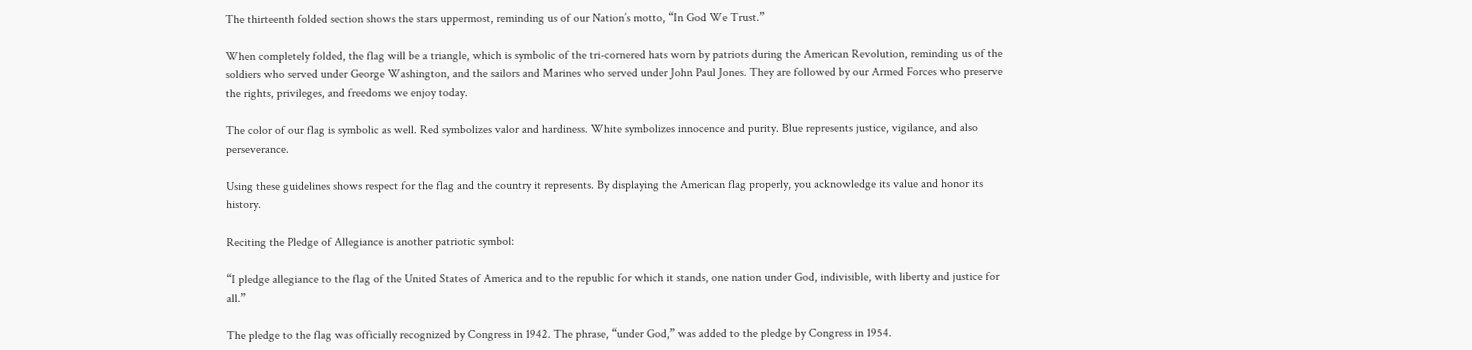The thirteenth folded section shows the stars uppermost, reminding us of our Nation’s motto, “In God We Trust.”

When completely folded, the flag will be a triangle, which is symbolic of the tri-cornered hats worn by patriots during the American Revolution, reminding us of the soldiers who served under George Washington, and the sailors and Marines who served under John Paul Jones. They are followed by our Armed Forces who preserve the rights, privileges, and freedoms we enjoy today.

The color of our flag is symbolic as well. Red symbolizes valor and hardiness. White symbolizes innocence and purity. Blue represents justice, vigilance, and also perseverance.

Using these guidelines shows respect for the flag and the country it represents. By displaying the American flag properly, you acknowledge its value and honor its history.

Reciting the Pledge of Allegiance is another patriotic symbol:

“I pledge allegiance to the flag of the United States of America and to the republic for which it stands, one nation under God, indivisible, with liberty and justice for all.”

The pledge to the flag was officially recognized by Congress in 1942. The phrase, “under God,” was added to the pledge by Congress in 1954.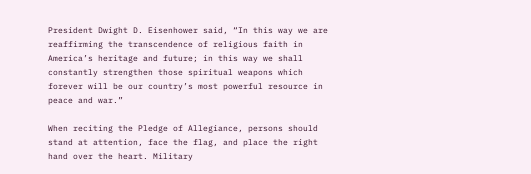President Dwight D. Eisenhower said, “In this way we are reaffirming the transcendence of religious faith in America’s heritage and future; in this way we shall constantly strengthen those spiritual weapons which forever will be our country’s most powerful resource in peace and war.”

When reciting the Pledge of Allegiance, persons should stand at attention, face the flag, and place the right hand over the heart. Military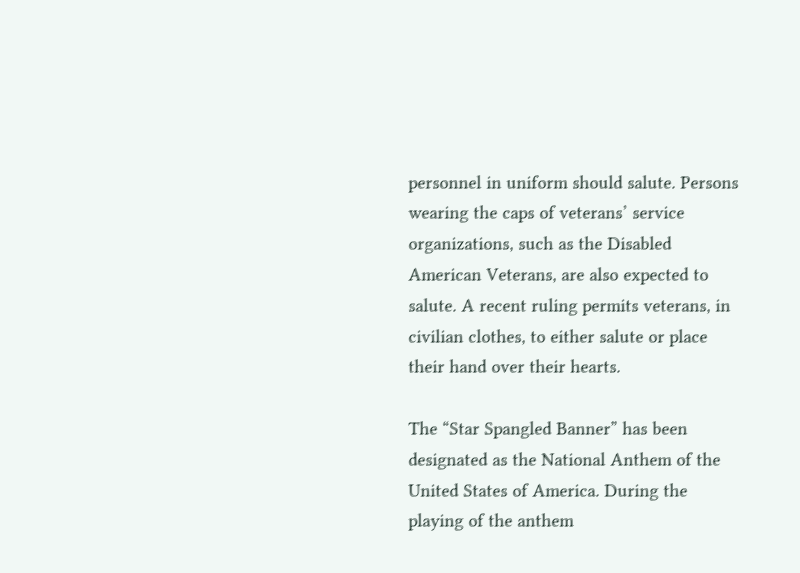personnel in uniform should salute. Persons wearing the caps of veterans’ service organizations, such as the Disabled American Veterans, are also expected to salute. A recent ruling permits veterans, in civilian clothes, to either salute or place their hand over their hearts.

The “Star Spangled Banner” has been designated as the National Anthem of the United States of America. During the playing of the anthem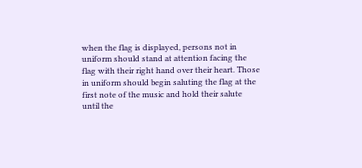when the flag is displayed, persons not in uniform should stand at attention facing the flag with their right hand over their heart. Those in uniform should begin saluting the flag at the first note of the music and hold their salute until the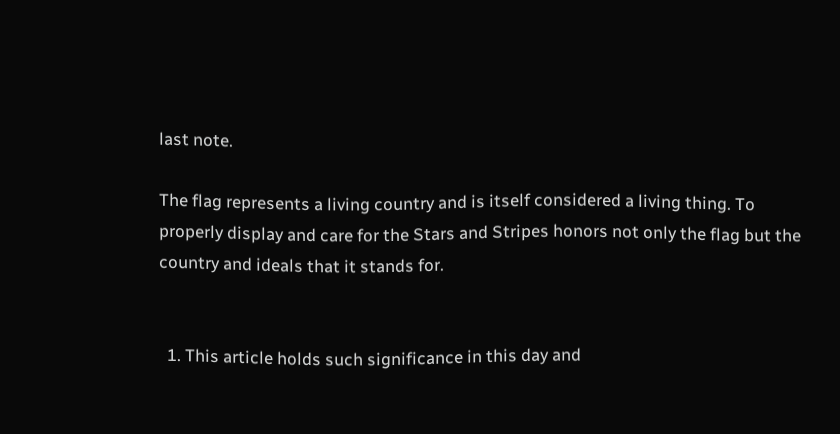last note.

The flag represents a living country and is itself considered a living thing. To properly display and care for the Stars and Stripes honors not only the flag but the country and ideals that it stands for.


  1. This article holds such significance in this day and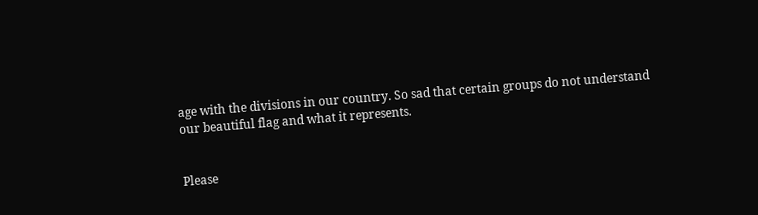age with the divisions in our country. So sad that certain groups do not understand our beautiful flag and what it represents.


Please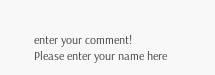enter your comment!
Please enter your name here